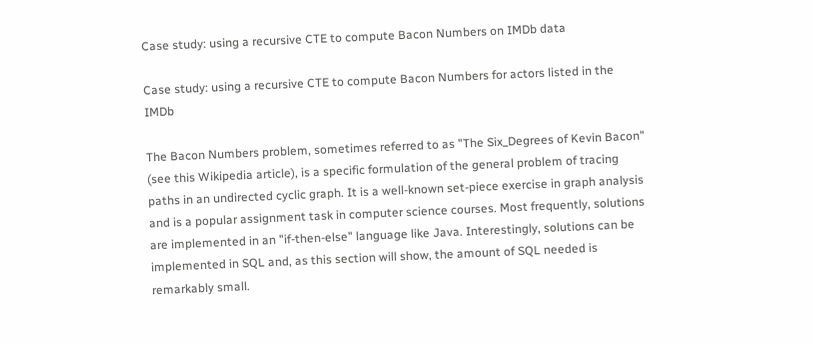Case study: using a recursive CTE to compute Bacon Numbers on IMDb data

Case study: using a recursive CTE to compute Bacon Numbers for actors listed in the IMDb

The Bacon Numbers problem, sometimes referred to as "The Six_Degrees of Kevin Bacon" (see this Wikipedia article), is a specific formulation of the general problem of tracing paths in an undirected cyclic graph. It is a well-known set-piece exercise in graph analysis and is a popular assignment task in computer science courses. Most frequently, solutions are implemented in an "if-then-else" language like Java. Interestingly, solutions can be implemented in SQL and, as this section will show, the amount of SQL needed is remarkably small.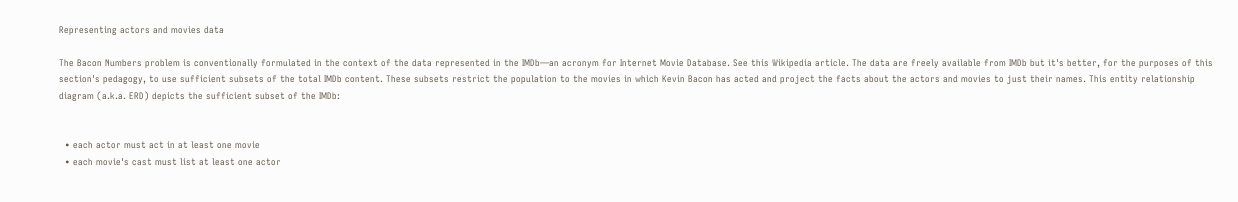Representing actors and movies data

The Bacon Numbers problem is conventionally formulated in the context of the data represented in the IMDb—an acronym for Internet Movie Database. See this Wikipedia article. The data are freely available from IMDb but it's better, for the purposes of this section's pedagogy, to use sufficient subsets of the total IMDb content. These subsets restrict the population to the movies in which Kevin Bacon has acted and project the facts about the actors and movies to just their names. This entity relationship diagram (a.k.a. ERD) depicts the sufficient subset of the IMDb:


  • each actor must act in at least one movie
  • each movie's cast must list at least one actor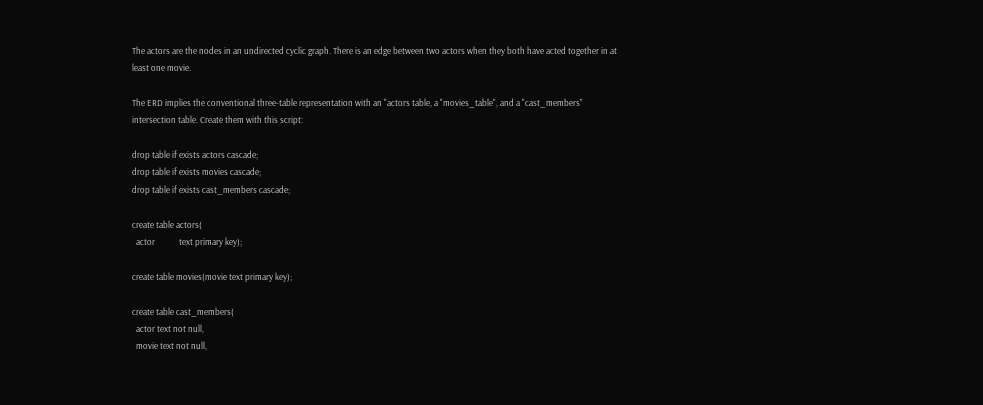The actors are the nodes in an undirected cyclic graph. There is an edge between two actors when they both have acted together in at least one movie.

The ERD implies the conventional three-table representation with an "actors table, a "movies_table", and a "cast_members" intersection table. Create them with this script:

drop table if exists actors cascade;
drop table if exists movies cascade;
drop table if exists cast_members cascade;

create table actors(
  actor            text primary key);

create table movies(movie text primary key);

create table cast_members(
  actor text not null,
  movie text not null,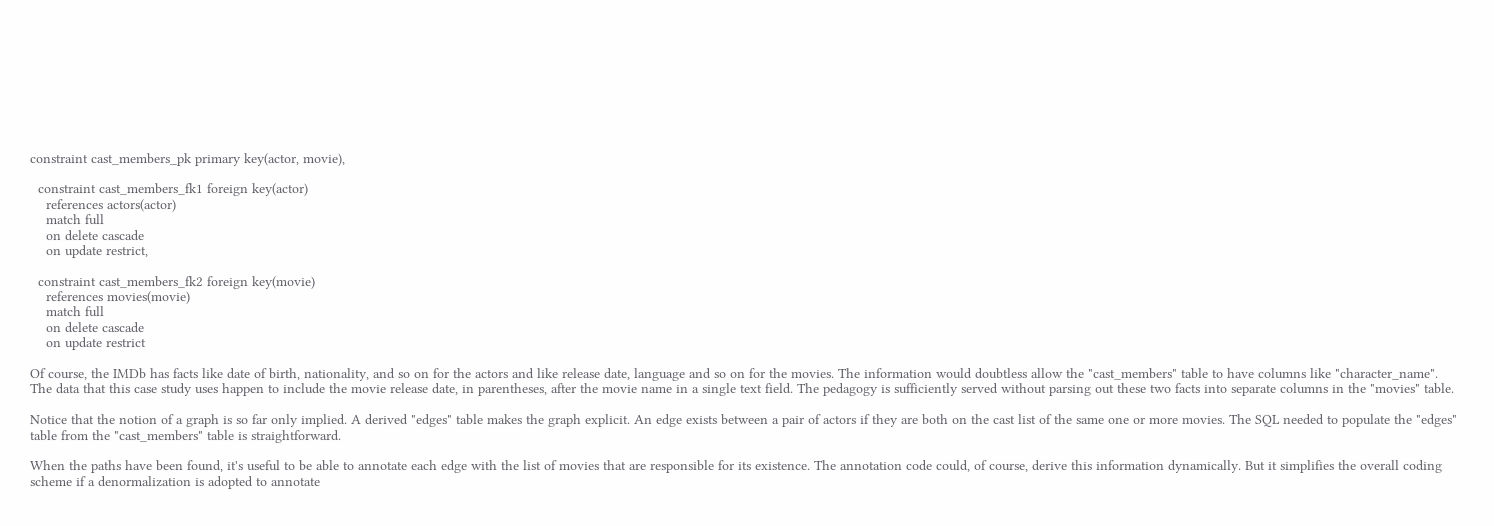constraint cast_members_pk primary key(actor, movie),

  constraint cast_members_fk1 foreign key(actor)
    references actors(actor)
    match full
    on delete cascade
    on update restrict,

  constraint cast_members_fk2 foreign key(movie)
    references movies(movie)
    match full
    on delete cascade
    on update restrict

Of course, the IMDb has facts like date of birth, nationality, and so on for the actors and like release date, language and so on for the movies. The information would doubtless allow the "cast_members" table to have columns like "character_name". The data that this case study uses happen to include the movie release date, in parentheses, after the movie name in a single text field. The pedagogy is sufficiently served without parsing out these two facts into separate columns in the "movies" table.

Notice that the notion of a graph is so far only implied. A derived "edges" table makes the graph explicit. An edge exists between a pair of actors if they are both on the cast list of the same one or more movies. The SQL needed to populate the "edges" table from the "cast_members" table is straightforward.

When the paths have been found, it's useful to be able to annotate each edge with the list of movies that are responsible for its existence. The annotation code could, of course, derive this information dynamically. But it simplifies the overall coding scheme if a denormalization is adopted to annotate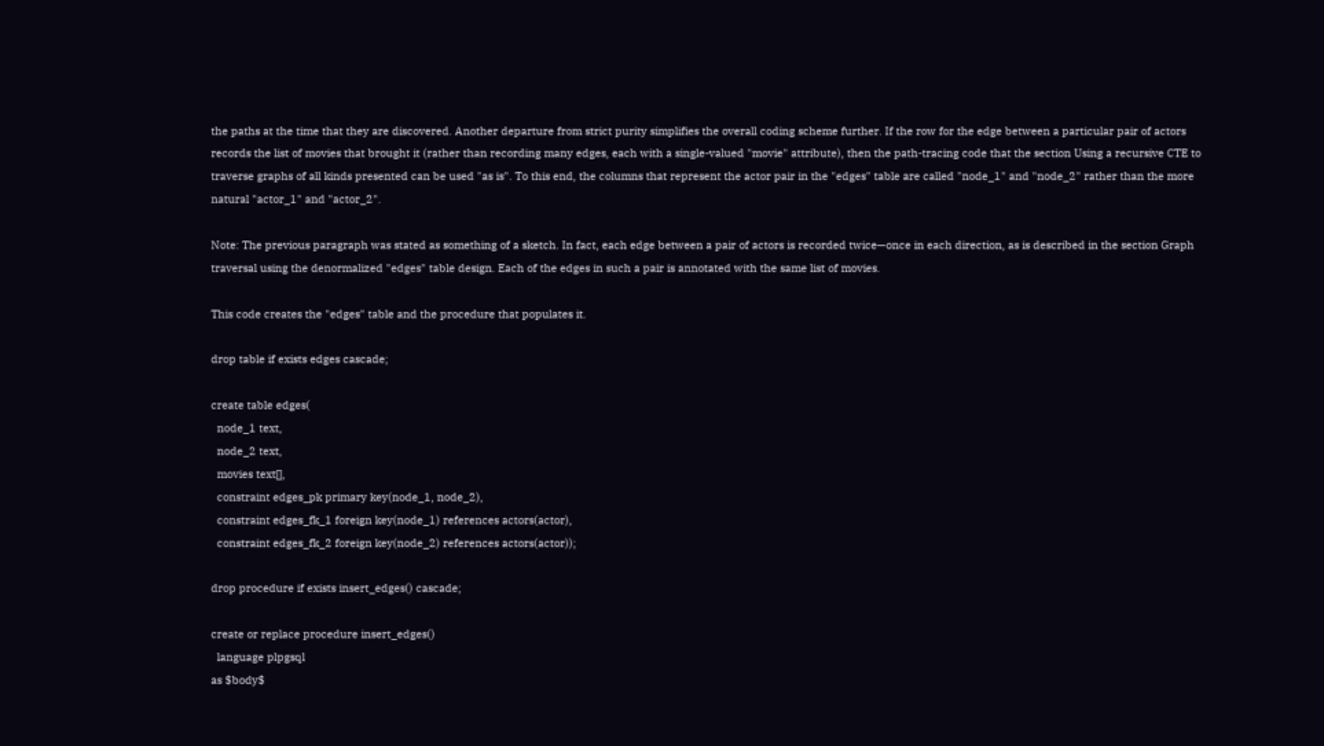the paths at the time that they are discovered. Another departure from strict purity simplifies the overall coding scheme further. If the row for the edge between a particular pair of actors records the list of movies that brought it (rather than recording many edges, each with a single-valued "movie" attribute), then the path-tracing code that the section Using a recursive CTE to traverse graphs of all kinds presented can be used "as is". To this end, the columns that represent the actor pair in the "edges" table are called "node_1" and "node_2" rather than the more natural "actor_1" and "actor_2".

Note: The previous paragraph was stated as something of a sketch. In fact, each edge between a pair of actors is recorded twice—once in each direction, as is described in the section Graph traversal using the denormalized "edges" table design. Each of the edges in such a pair is annotated with the same list of movies.

This code creates the "edges" table and the procedure that populates it.

drop table if exists edges cascade;

create table edges(
  node_1 text,
  node_2 text,
  movies text[],
  constraint edges_pk primary key(node_1, node_2),
  constraint edges_fk_1 foreign key(node_1) references actors(actor),
  constraint edges_fk_2 foreign key(node_2) references actors(actor));

drop procedure if exists insert_edges() cascade;

create or replace procedure insert_edges()
  language plpgsql
as $body$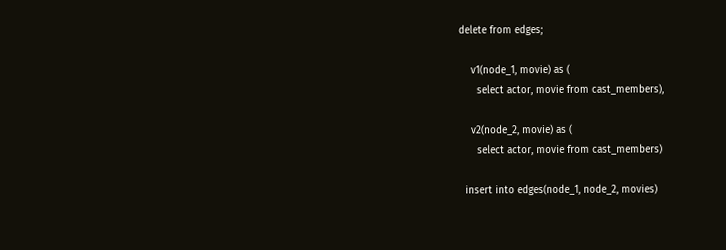delete from edges;

    v1(node_1, movie) as (
      select actor, movie from cast_members),

    v2(node_2, movie) as (
      select actor, movie from cast_members)

  insert into edges(node_1, node_2, movies)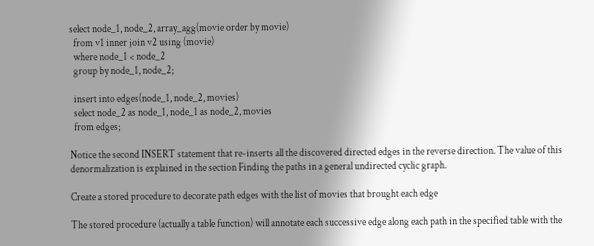select node_1, node_2, array_agg(movie order by movie)
  from v1 inner join v2 using (movie)
  where node_1 < node_2
  group by node_1, node_2;

  insert into edges(node_1, node_2, movies)
  select node_2 as node_1, node_1 as node_2, movies
  from edges;

Notice the second INSERT statement that re-inserts all the discovered directed edges in the reverse direction. The value of this denormalization is explained in the section Finding the paths in a general undirected cyclic graph.

Create a stored procedure to decorate path edges with the list of movies that brought each edge

The stored procedure (actually a table function) will annotate each successive edge along each path in the specified table with the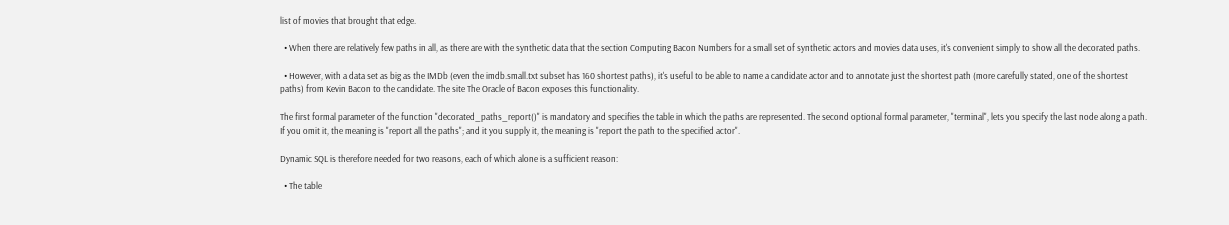list of movies that brought that edge.

  • When there are relatively few paths in all, as there are with the synthetic data that the section Computing Bacon Numbers for a small set of synthetic actors and movies data uses, it's convenient simply to show all the decorated paths.

  • However, with a data set as big as the IMDb (even the imdb.small.txt subset has 160 shortest paths), it's useful to be able to name a candidate actor and to annotate just the shortest path (more carefully stated, one of the shortest paths) from Kevin Bacon to the candidate. The site The Oracle of Bacon exposes this functionality.

The first formal parameter of the function "decorated_paths_report()" is mandatory and specifies the table in which the paths are represented. The second optional formal parameter, "terminal", lets you specify the last node along a path. If you omit it, the meaning is "report all the paths"; and it you supply it, the meaning is "report the path to the specified actor".

Dynamic SQL is therefore needed for two reasons, each of which alone is a sufficient reason:

  • The table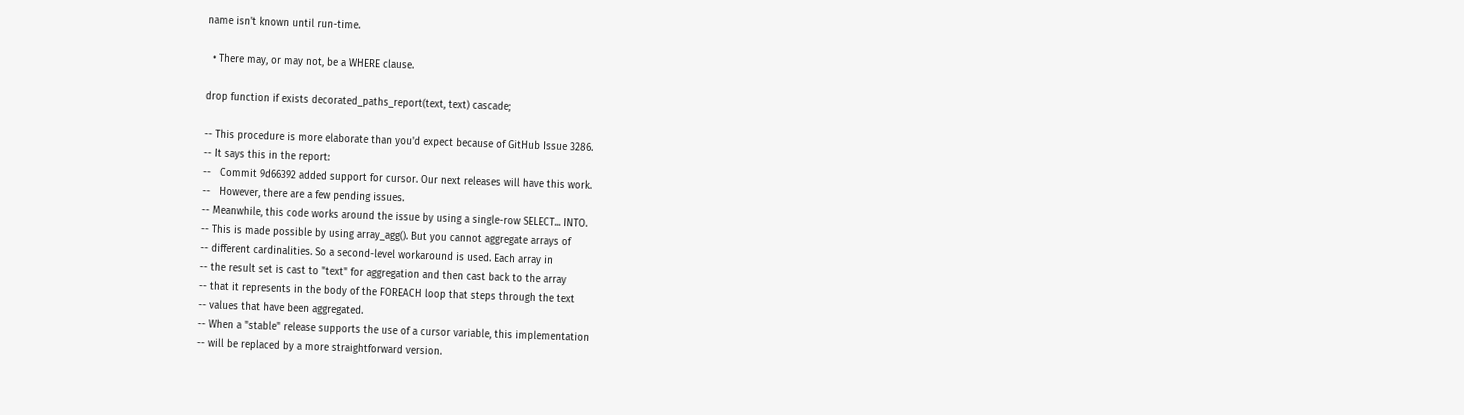name isn't known until run-time.

  • There may, or may not, be a WHERE clause.

drop function if exists decorated_paths_report(text, text) cascade;

-- This procedure is more elaborate than you'd expect because of GitHub Issue 3286.
-- It says this in the report:
--   Commit 9d66392 added support for cursor. Our next releases will have this work.
--   However, there are a few pending issues.
-- Meanwhile, this code works around the issue by using a single-row SELECT... INTO.
-- This is made possible by using array_agg(). But you cannot aggregate arrays of
-- different cardinalities. So a second-level workaround is used. Each array in
-- the result set is cast to "text" for aggregation and then cast back to the array
-- that it represents in the body of the FOREACH loop that steps through the text
-- values that have been aggregated.
-- When a "stable" release supports the use of a cursor variable, this implementation
-- will be replaced by a more straightforward version.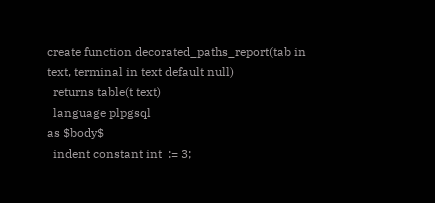create function decorated_paths_report(tab in text, terminal in text default null)
  returns table(t text)
  language plpgsql
as $body$
  indent constant int  := 3;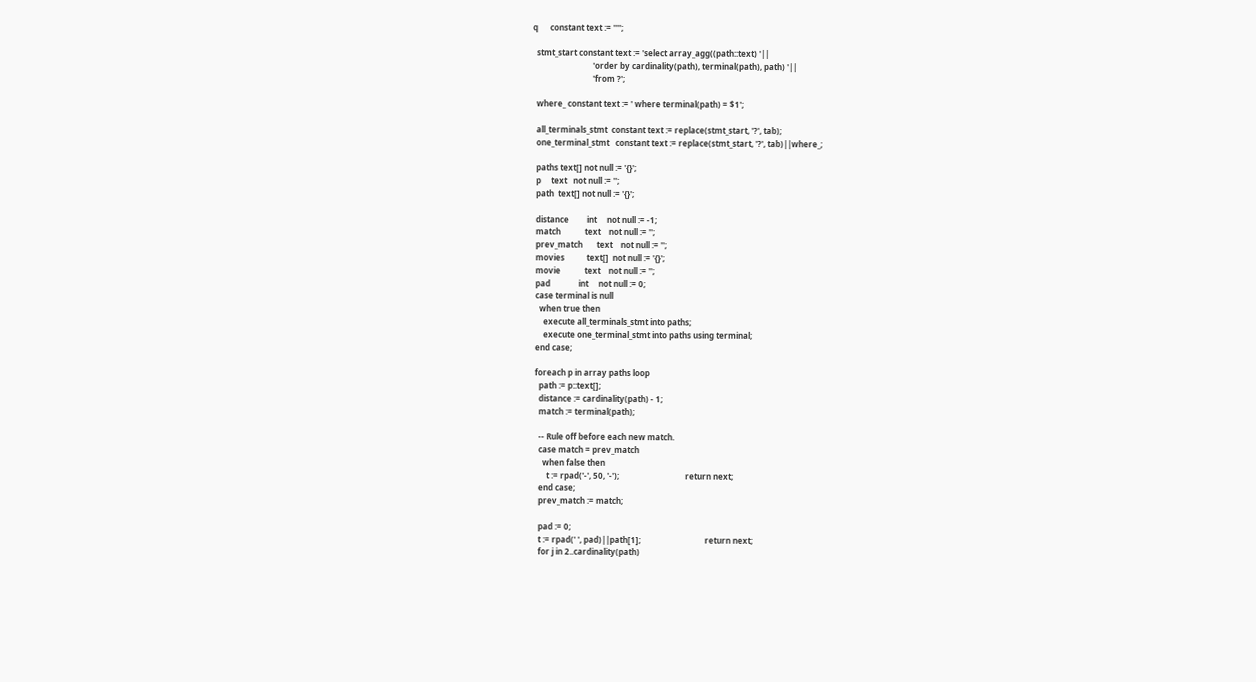q      constant text := '''';

  stmt_start constant text := 'select array_agg((path::text) '||
                              'order by cardinality(path), terminal(path), path) '||
                              'from ?';

  where_ constant text := ' where terminal(path) = $1';

  all_terminals_stmt  constant text := replace(stmt_start, '?', tab);
  one_terminal_stmt   constant text := replace(stmt_start, '?', tab)||where_;

  paths text[] not null := '{}';
  p     text   not null := '';
  path  text[] not null := '{}';

  distance         int     not null := -1;
  match            text    not null := '';
  prev_match       text    not null := '';
  movies           text[]  not null := '{}';
  movie            text    not null := '';
  pad              int     not null := 0;
  case terminal is null
    when true then
      execute all_terminals_stmt into paths;
      execute one_terminal_stmt into paths using terminal;
  end case;

  foreach p in array paths loop
    path := p::text[];
    distance := cardinality(path) - 1;
    match := terminal(path);

    -- Rule off before each new match.
    case match = prev_match
      when false then
        t := rpad('-', 50, '-');                                 return next;
    end case;
    prev_match := match;

    pad := 0;
    t := rpad(' ', pad)||path[1];                                return next;
    for j in 2..cardinality(path)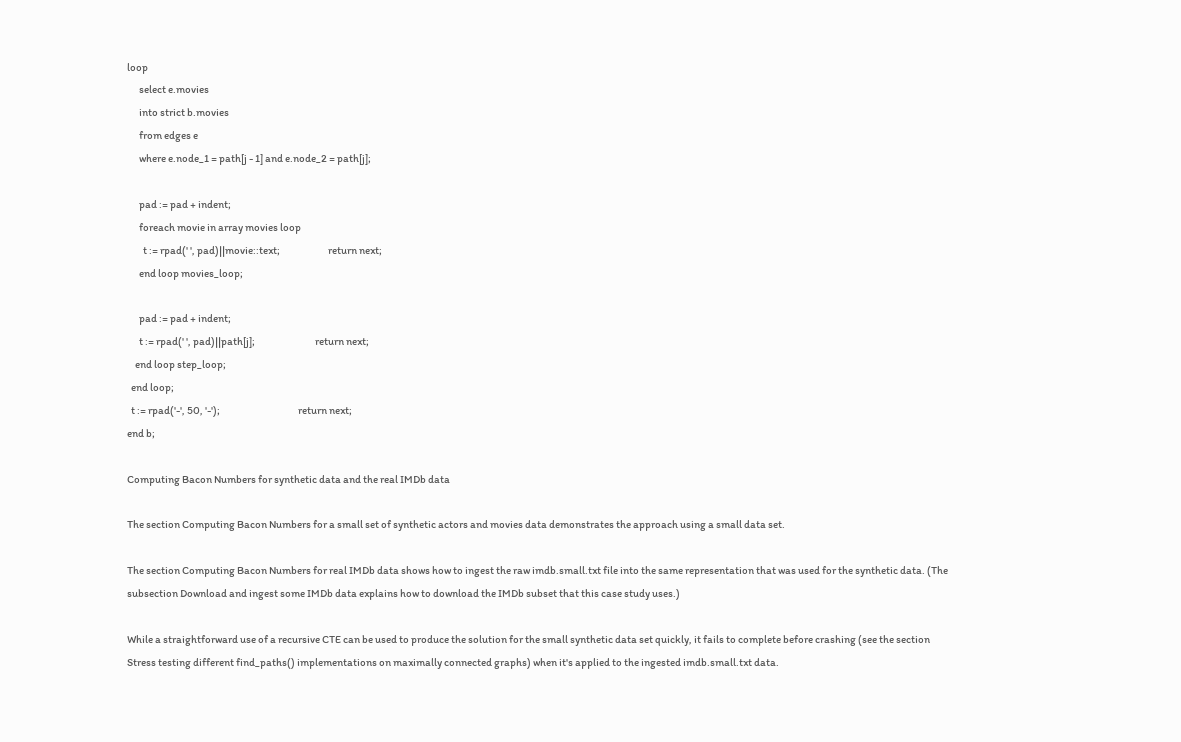loop
      select e.movies
      into strict b.movies
      from edges e
      where e.node_1 = path[j - 1] and e.node_2 = path[j];

      pad := pad + indent;
      foreach movie in array movies loop
        t := rpad(' ', pad)||movie::text;                        return next;
      end loop movies_loop;

      pad := pad + indent;
      t := rpad(' ', pad)||path[j];                              return next;
    end loop step_loop;
  end loop;
  t := rpad('-', 50, '-');                                       return next;
end b;

Computing Bacon Numbers for synthetic data and the real IMDb data

The section Computing Bacon Numbers for a small set of synthetic actors and movies data demonstrates the approach using a small data set.

The section Computing Bacon Numbers for real IMDb data shows how to ingest the raw imdb.small.txt file into the same representation that was used for the synthetic data. (The subsection Download and ingest some IMDb data explains how to download the IMDb subset that this case study uses.)

While a straightforward use of a recursive CTE can be used to produce the solution for the small synthetic data set quickly, it fails to complete before crashing (see the section Stress testing different find_paths() implementations on maximally connected graphs) when it's applied to the ingested imdb.small.txt data.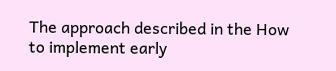The approach described in the How to implement early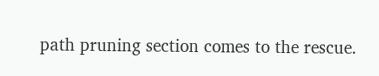path pruning section comes to the rescue.